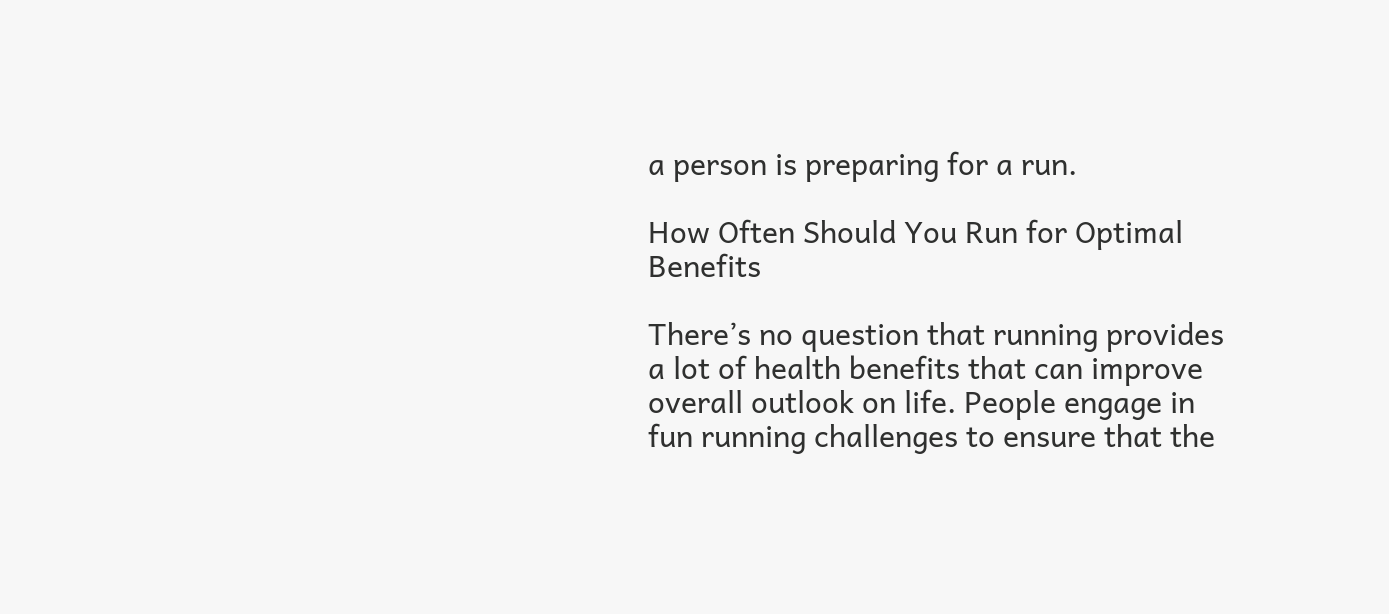a person is preparing for a run.

How Often Should You Run for Optimal Benefits

There’s no question that running provides a lot of health benefits that can improve overall outlook on life. People engage in fun running challenges to ensure that the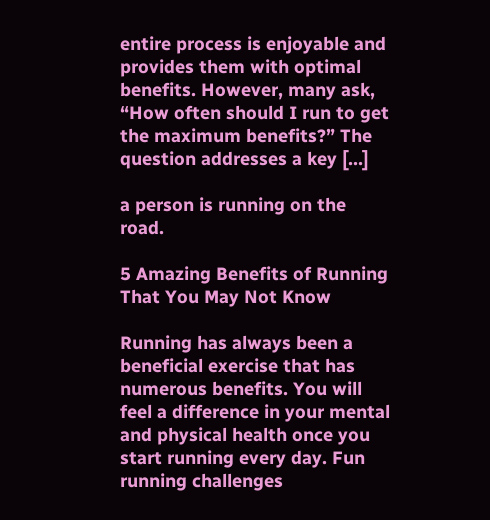entire process is enjoyable and provides them with optimal benefits. However, many ask, “How often should I run to get the maximum benefits?” The question addresses a key […]

a person is running on the road.

5 Amazing Benefits of Running That You May Not Know

Running has always been a beneficial exercise that has numerous benefits. You will feel a difference in your mental and physical health once you start running every day. Fun running challenges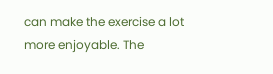can make the exercise a lot more enjoyable. The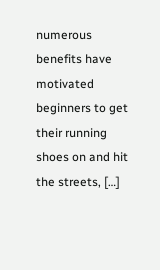numerous benefits have motivated beginners to get their running shoes on and hit the streets, […]